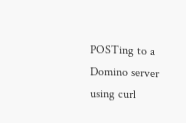POSTing to a Domino server using curl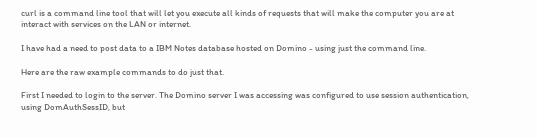curl is a command line tool that will let you execute all kinds of requests that will make the computer you are at interact with services on the LAN or internet.

I have had a need to post data to a IBM Notes database hosted on Domino - using just the command line.

Here are the raw example commands to do just that.

First I needed to login to the server. The Domino server I was accessing was configured to use session authentication, using DomAuthSessID, but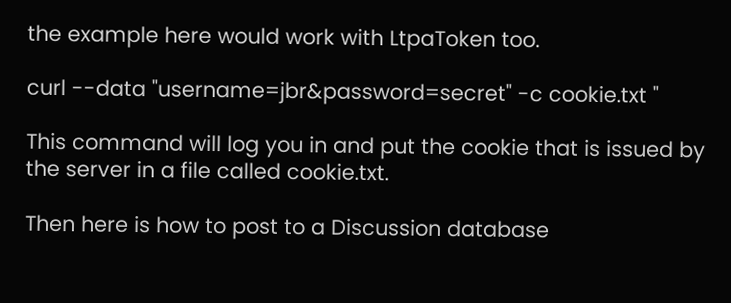the example here would work with LtpaToken too.

curl --data "username=jbr&password=secret" -c cookie.txt "

This command will log you in and put the cookie that is issued by the server in a file called cookie.txt.

Then here is how to post to a Discussion database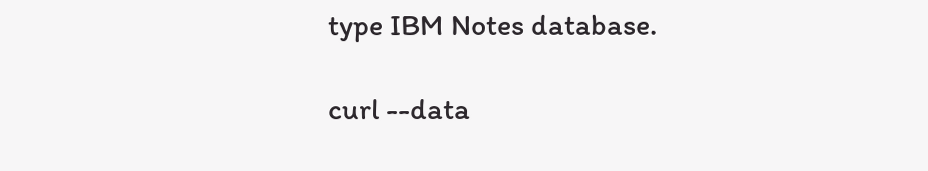type IBM Notes database.

curl --data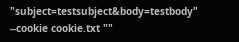"subject=testsubject&body=testbody" --cookie cookie.txt ""